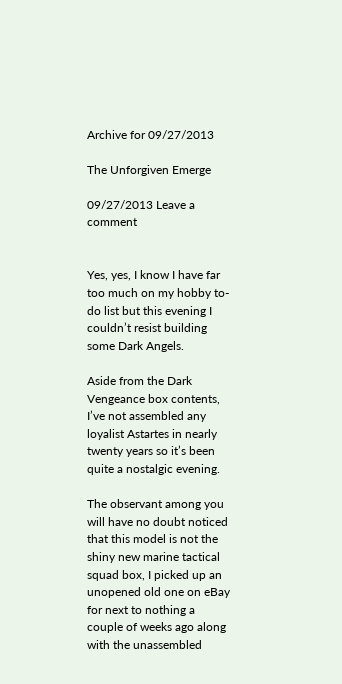Archive for 09/27/2013

The Unforgiven Emerge

09/27/2013 Leave a comment


Yes, yes, I know I have far too much on my hobby to-do list but this evening I couldn’t resist building some Dark Angels.

Aside from the Dark Vengeance box contents, I’ve not assembled any loyalist Astartes in nearly twenty years so it’s been quite a nostalgic evening.

The observant among you will have no doubt noticed that this model is not the shiny new marine tactical squad box, I picked up an unopened old one on eBay for next to nothing a couple of weeks ago along with the unassembled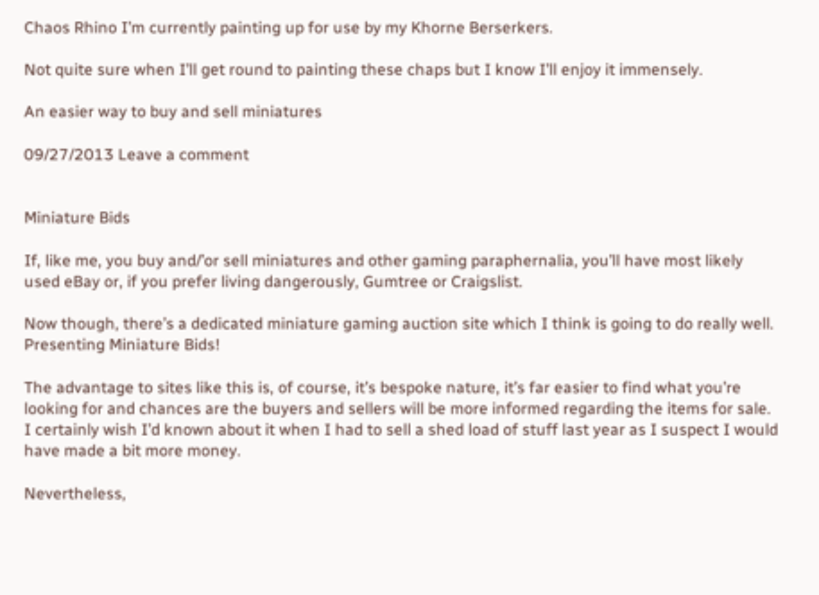Chaos Rhino I’m currently painting up for use by my Khorne Berserkers.

Not quite sure when I’ll get round to painting these chaps but I know I’ll enjoy it immensely.

An easier way to buy and sell miniatures

09/27/2013 Leave a comment


Miniature Bids

If, like me, you buy and/’or sell miniatures and other gaming paraphernalia, you’ll have most likely used eBay or, if you prefer living dangerously, Gumtree or Craigslist.

Now though, there’s a dedicated miniature gaming auction site which I think is going to do really well.  Presenting Miniature Bids!

The advantage to sites like this is, of course, it’s bespoke nature, it’s far easier to find what you’re looking for and chances are the buyers and sellers will be more informed regarding the items for sale.  I certainly wish I’d known about it when I had to sell a shed load of stuff last year as I suspect I would have made a bit more money.

Nevertheless,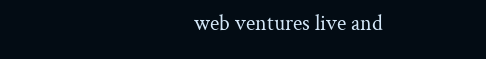web ventures live and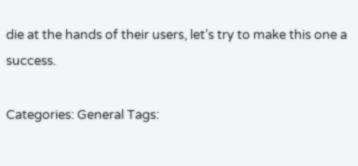die at the hands of their users, let’s try to make this one a success.

Categories: General Tags: